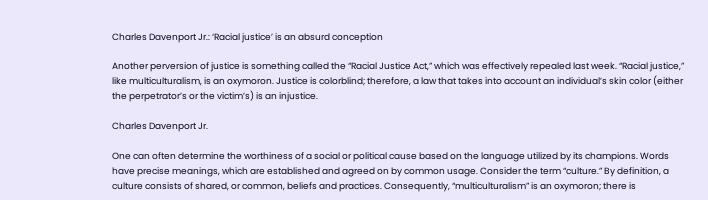Charles Davenport Jr.: ‘Racial justice’ is an absurd conception

Another perversion of justice is something called the “Racial Justice Act,” which was effectively repealed last week. “Racial justice,” like multiculturalism, is an oxymoron. Justice is colorblind; therefore, a law that takes into account an individual’s skin color (either the perpetrator’s or the victim’s) is an injustice.

Charles Davenport Jr.

One can often determine the worthiness of a social or political cause based on the language utilized by its champions. Words have precise meanings, which are established and agreed on by common usage. Consider the term “culture.” By definition, a culture consists of shared, or common, beliefs and practices. Consequently, “multiculturalism” is an oxymoron; there is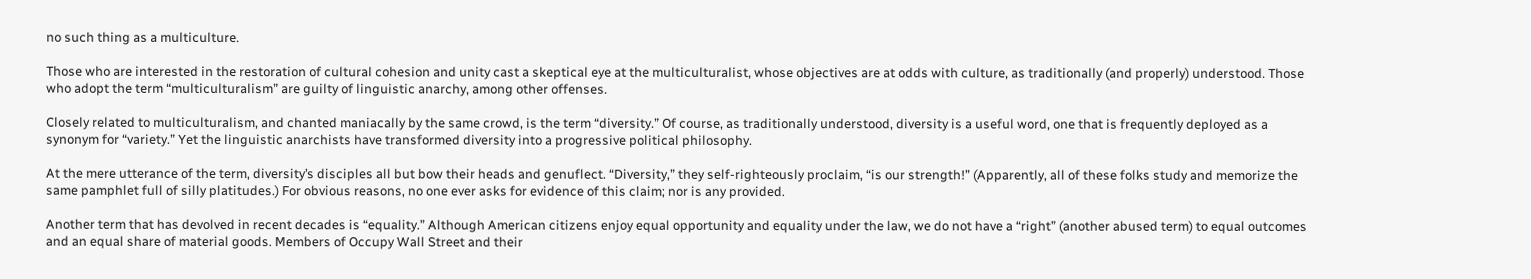no such thing as a multiculture.

Those who are interested in the restoration of cultural cohesion and unity cast a skeptical eye at the multiculturalist, whose objectives are at odds with culture, as traditionally (and properly) understood. Those who adopt the term “multiculturalism” are guilty of linguistic anarchy, among other offenses.

Closely related to multiculturalism, and chanted maniacally by the same crowd, is the term “diversity.” Of course, as traditionally understood, diversity is a useful word, one that is frequently deployed as a synonym for “variety.” Yet the linguistic anarchists have transformed diversity into a progressive political philosophy.

At the mere utterance of the term, diversity’s disciples all but bow their heads and genuflect. “Diversity,” they self-righteously proclaim, “is our strength!” (Apparently, all of these folks study and memorize the same pamphlet full of silly platitudes.) For obvious reasons, no one ever asks for evidence of this claim; nor is any provided.

Another term that has devolved in recent decades is “equality.” Although American citizens enjoy equal opportunity and equality under the law, we do not have a “right” (another abused term) to equal outcomes and an equal share of material goods. Members of Occupy Wall Street and their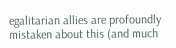egalitarian allies are profoundly mistaken about this (and much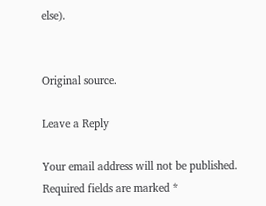else).


Original source.

Leave a Reply

Your email address will not be published. Required fields are marked *